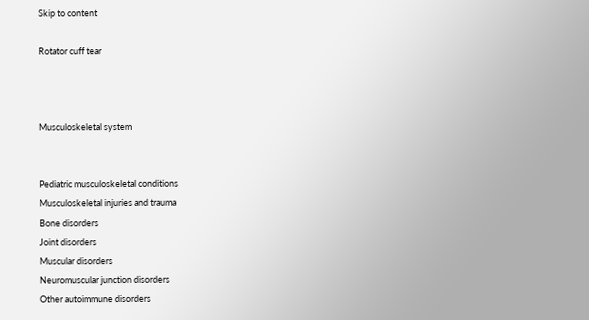Skip to content

Rotator cuff tear



Musculoskeletal system


Pediatric musculoskeletal conditions
Musculoskeletal injuries and trauma
Bone disorders
Joint disorders
Muscular disorders
Neuromuscular junction disorders
Other autoimmune disorders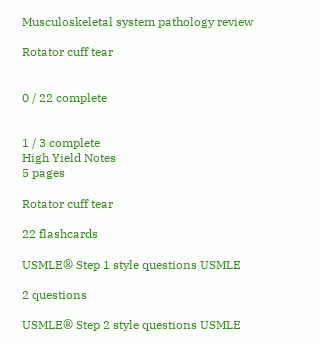Musculoskeletal system pathology review

Rotator cuff tear


0 / 22 complete


1 / 3 complete
High Yield Notes
5 pages

Rotator cuff tear

22 flashcards

USMLE® Step 1 style questions USMLE

2 questions

USMLE® Step 2 style questions USMLE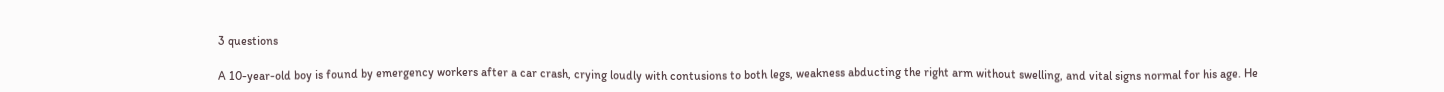3 questions

A 10-year-old boy is found by emergency workers after a car crash, crying loudly with contusions to both legs, weakness abducting the right arm without swelling, and vital signs normal for his age. He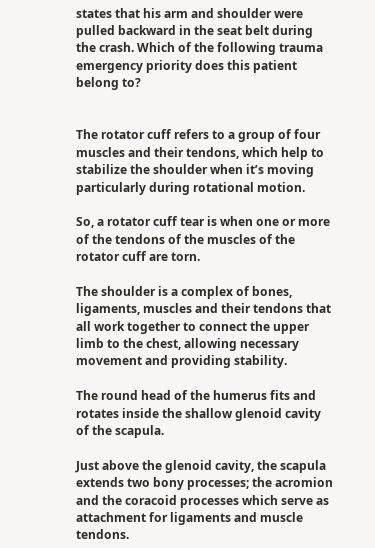states that his arm and shoulder were pulled backward in the seat belt during the crash. Which of the following trauma emergency priority does this patient belong to?


The rotator cuff refers to a group of four muscles and their tendons, which help to stabilize the shoulder when it’s moving particularly during rotational motion.

So, a rotator cuff tear is when one or more of the tendons of the muscles of the rotator cuff are torn.

The shoulder is a complex of bones, ligaments, muscles and their tendons that all work together to connect the upper limb to the chest, allowing necessary movement and providing stability.

The round head of the humerus fits and rotates inside the shallow glenoid cavity of the scapula.

Just above the glenoid cavity, the scapula extends two bony processes; the acromion and the coracoid processes which serve as attachment for ligaments and muscle tendons.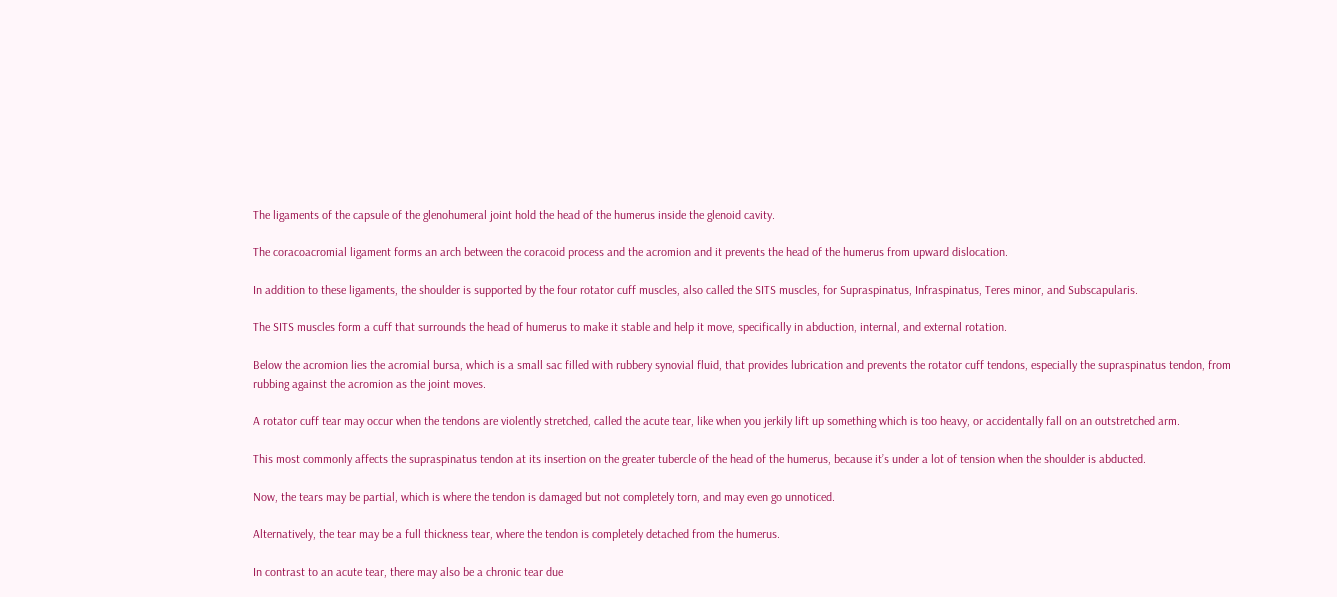The ligaments of the capsule of the glenohumeral joint hold the head of the humerus inside the glenoid cavity.

The coracoacromial ligament forms an arch between the coracoid process and the acromion and it prevents the head of the humerus from upward dislocation.

In addition to these ligaments, the shoulder is supported by the four rotator cuff muscles, also called the SITS muscles, for Supraspinatus, Infraspinatus, Teres minor, and Subscapularis.

The SITS muscles form a cuff that surrounds the head of humerus to make it stable and help it move, specifically in abduction, internal, and external rotation.

Below the acromion lies the acromial bursa, which is a small sac filled with rubbery synovial fluid, that provides lubrication and prevents the rotator cuff tendons, especially the supraspinatus tendon, from rubbing against the acromion as the joint moves.

A rotator cuff tear may occur when the tendons are violently stretched, called the acute tear, like when you jerkily lift up something which is too heavy, or accidentally fall on an outstretched arm.

This most commonly affects the supraspinatus tendon at its insertion on the greater tubercle of the head of the humerus, because it’s under a lot of tension when the shoulder is abducted.

Now, the tears may be partial, which is where the tendon is damaged but not completely torn, and may even go unnoticed.

Alternatively, the tear may be a full thickness tear, where the tendon is completely detached from the humerus.

In contrast to an acute tear, there may also be a chronic tear due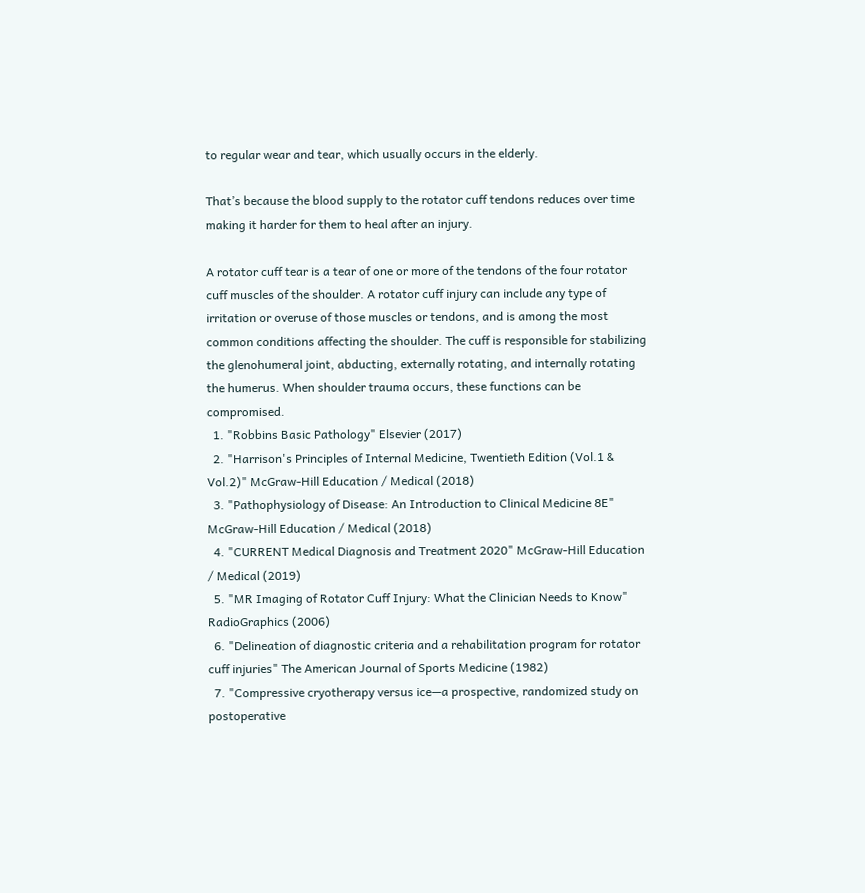to regular wear and tear, which usually occurs in the elderly.

That’s because the blood supply to the rotator cuff tendons reduces over time making it harder for them to heal after an injury.

A rotator cuff tear is a tear of one or more of the tendons of the four rotator cuff muscles of the shoulder. A rotator cuff injury can include any type of irritation or overuse of those muscles or tendons, and is among the most common conditions affecting the shoulder. The cuff is responsible for stabilizing the glenohumeral joint, abducting, externally rotating, and internally rotating the humerus. When shoulder trauma occurs, these functions can be compromised.
  1. "Robbins Basic Pathology" Elsevier (2017)
  2. "Harrison's Principles of Internal Medicine, Twentieth Edition (Vol.1 & Vol.2)" McGraw-Hill Education / Medical (2018)
  3. "Pathophysiology of Disease: An Introduction to Clinical Medicine 8E" McGraw-Hill Education / Medical (2018)
  4. "CURRENT Medical Diagnosis and Treatment 2020" McGraw-Hill Education / Medical (2019)
  5. "MR Imaging of Rotator Cuff Injury: What the Clinician Needs to Know" RadioGraphics (2006)
  6. "Delineation of diagnostic criteria and a rehabilitation program for rotator cuff injuries" The American Journal of Sports Medicine (1982)
  7. "Compressive cryotherapy versus ice—a prospective, randomized study on postoperative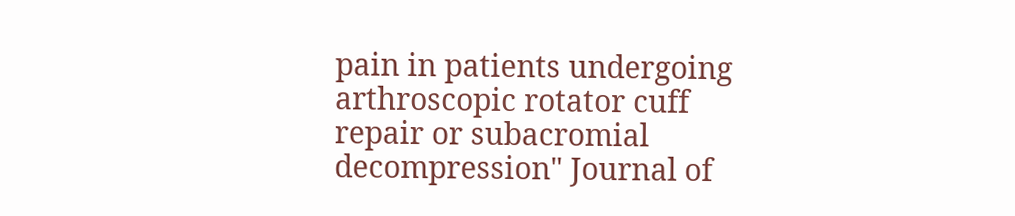pain in patients undergoing arthroscopic rotator cuff repair or subacromial decompression" Journal of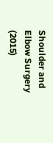Shoulder and Elbow Surgery (2015)